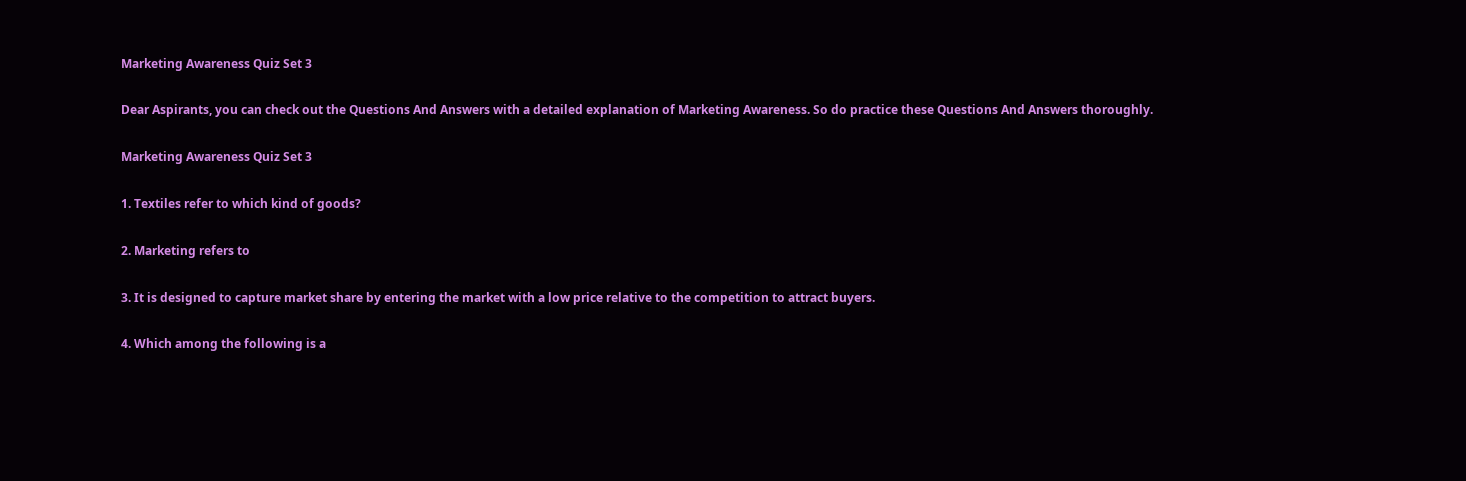Marketing Awareness Quiz Set 3

Dear Aspirants, you can check out the Questions And Answers with a detailed explanation of Marketing Awareness. So do practice these Questions And Answers thoroughly.

Marketing Awareness Quiz Set 3

1. Textiles refer to which kind of goods?

2. Marketing refers to

3. It is designed to capture market share by entering the market with a low price relative to the competition to attract buyers.

4. Which among the following is a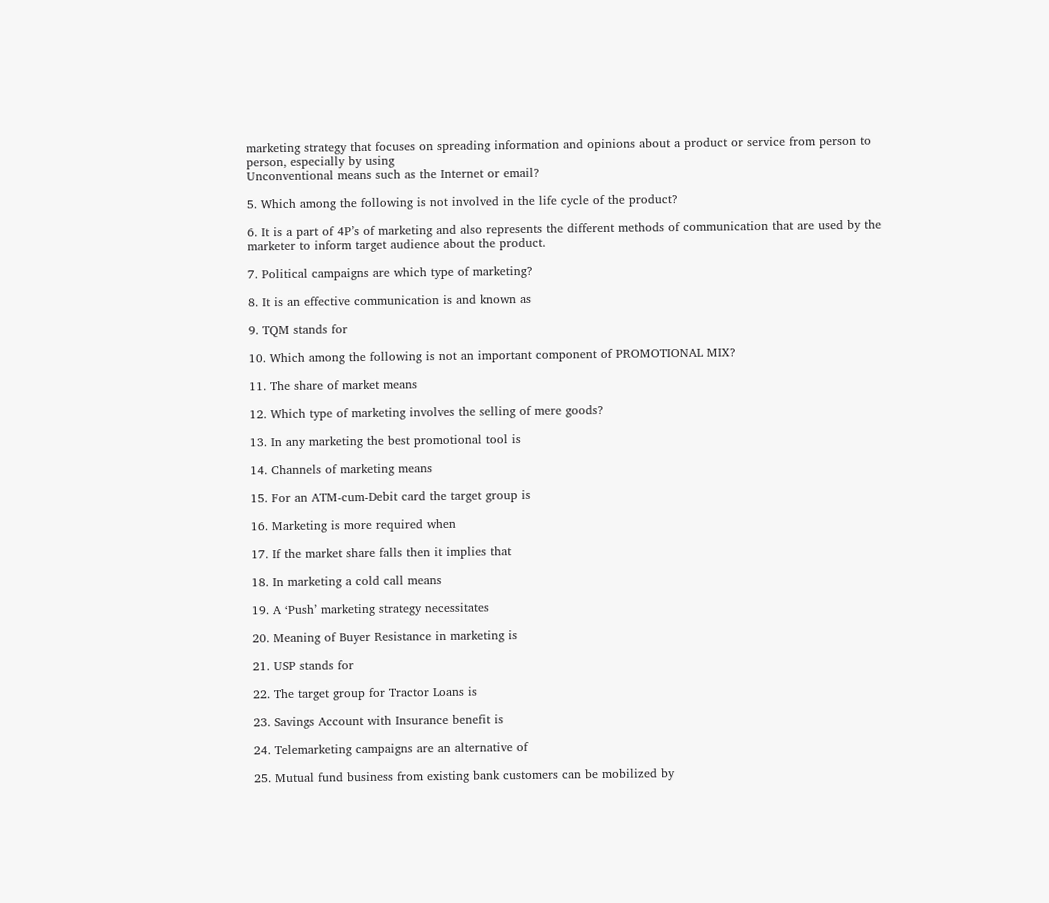marketing strategy that focuses on spreading information and opinions about a product or service from person to person, especially by using
Unconventional means such as the Internet or email?

5. Which among the following is not involved in the life cycle of the product?

6. It is a part of 4P’s of marketing and also represents the different methods of communication that are used by the marketer to inform target audience about the product.

7. Political campaigns are which type of marketing?

8. It is an effective communication is and known as

9. TQM stands for

10. Which among the following is not an important component of PROMOTIONAL MIX?

11. The share of market means

12. Which type of marketing involves the selling of mere goods?

13. In any marketing the best promotional tool is

14. Channels of marketing means

15. For an ATM-cum-Debit card the target group is

16. Marketing is more required when

17. If the market share falls then it implies that

18. In marketing a cold call means

19. A ‘Push’ marketing strategy necessitates

20. Meaning of Buyer Resistance in marketing is

21. USP stands for

22. The target group for Tractor Loans is

23. Savings Account with Insurance benefit is

24. Telemarketing campaigns are an alternative of

25. Mutual fund business from existing bank customers can be mobilized by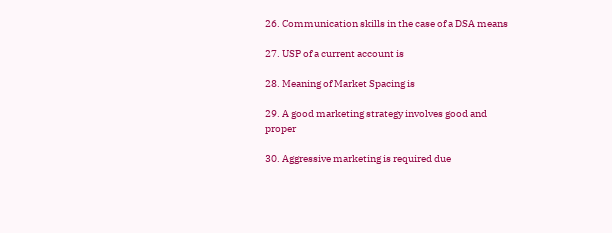26. Communication skills in the case of a DSA means

27. USP of a current account is

28. Meaning of Market Spacing is

29. A good marketing strategy involves good and proper

30. Aggressive marketing is required due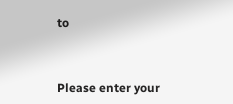to



Please enter your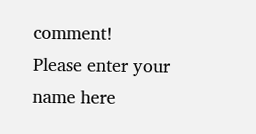comment!
Please enter your name here